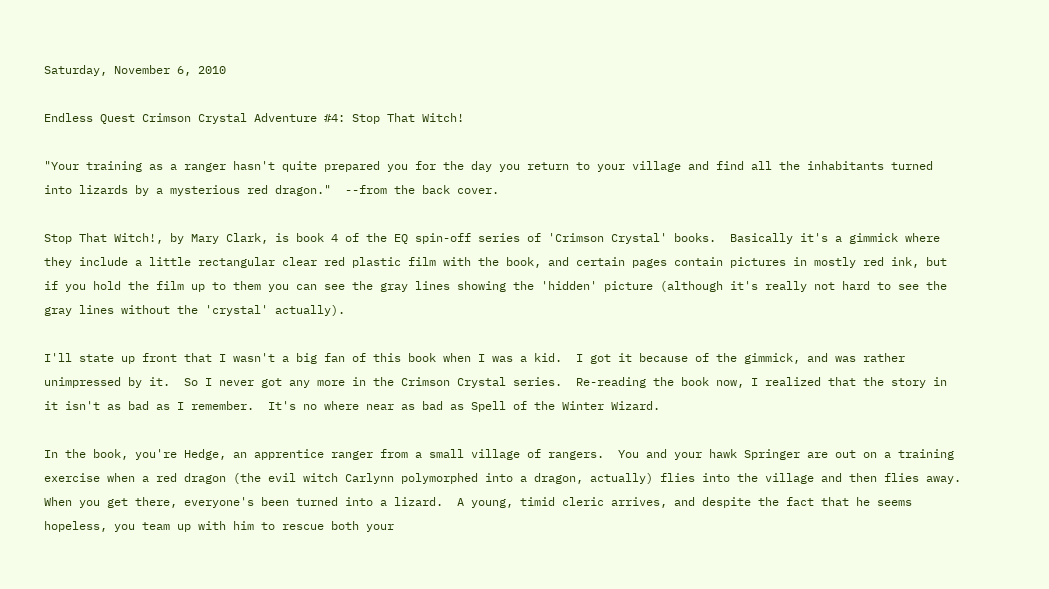Saturday, November 6, 2010

Endless Quest Crimson Crystal Adventure #4: Stop That Witch!

"Your training as a ranger hasn't quite prepared you for the day you return to your village and find all the inhabitants turned into lizards by a mysterious red dragon."  --from the back cover.

Stop That Witch!, by Mary Clark, is book 4 of the EQ spin-off series of 'Crimson Crystal' books.  Basically it's a gimmick where they include a little rectangular clear red plastic film with the book, and certain pages contain pictures in mostly red ink, but if you hold the film up to them you can see the gray lines showing the 'hidden' picture (although it's really not hard to see the gray lines without the 'crystal' actually).

I'll state up front that I wasn't a big fan of this book when I was a kid.  I got it because of the gimmick, and was rather unimpressed by it.  So I never got any more in the Crimson Crystal series.  Re-reading the book now, I realized that the story in it isn't as bad as I remember.  It's no where near as bad as Spell of the Winter Wizard.

In the book, you're Hedge, an apprentice ranger from a small village of rangers.  You and your hawk Springer are out on a training exercise when a red dragon (the evil witch Carlynn polymorphed into a dragon, actually) flies into the village and then flies away.  When you get there, everyone's been turned into a lizard.  A young, timid cleric arrives, and despite the fact that he seems hopeless, you team up with him to rescue both your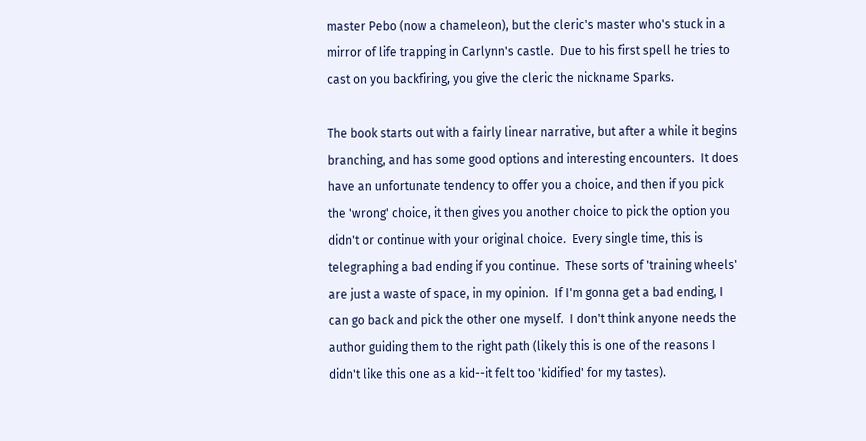master Pebo (now a chameleon), but the cleric's master who's stuck in a mirror of life trapping in Carlynn's castle.  Due to his first spell he tries to cast on you backfiring, you give the cleric the nickname Sparks.

The book starts out with a fairly linear narrative, but after a while it begins branching, and has some good options and interesting encounters.  It does have an unfortunate tendency to offer you a choice, and then if you pick the 'wrong' choice, it then gives you another choice to pick the option you didn't or continue with your original choice.  Every single time, this is telegraphing a bad ending if you continue.  These sorts of 'training wheels' are just a waste of space, in my opinion.  If I'm gonna get a bad ending, I can go back and pick the other one myself.  I don't think anyone needs the author guiding them to the right path (likely this is one of the reasons I didn't like this one as a kid--it felt too 'kidified' for my tastes).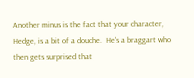Another minus is the fact that your character, Hedge, is a bit of a douche.  He's a braggart who then gets surprised that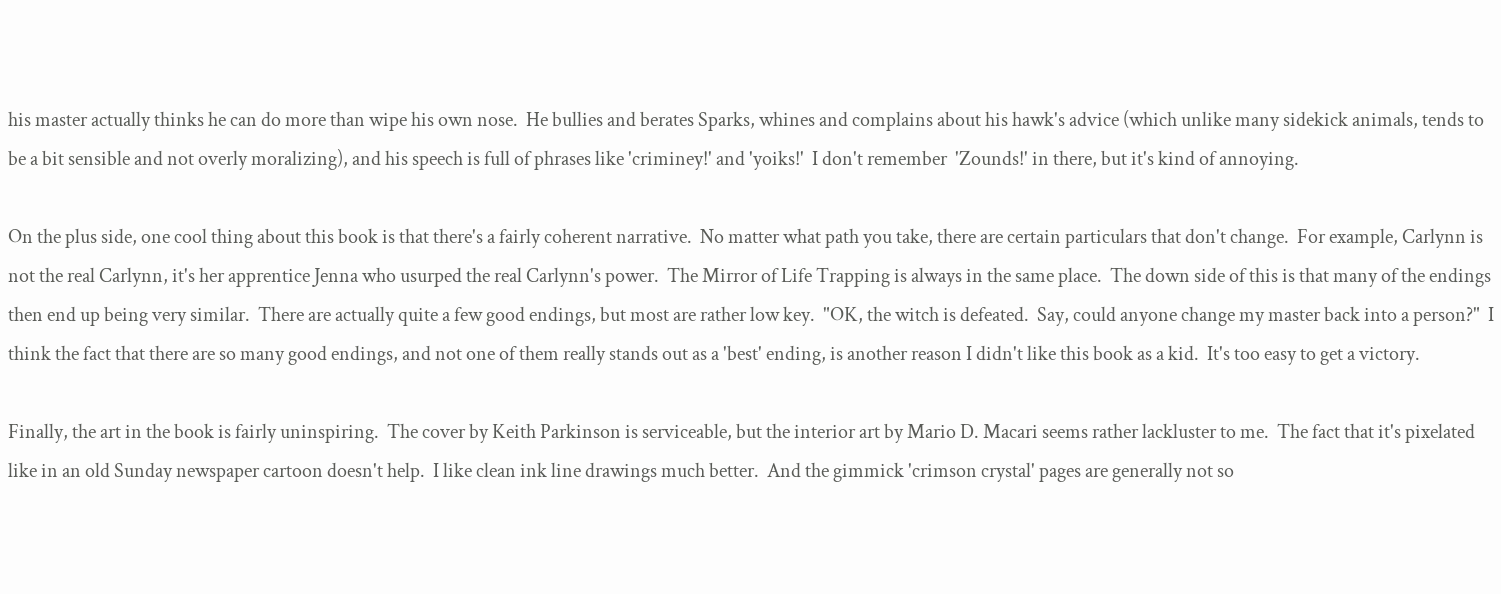his master actually thinks he can do more than wipe his own nose.  He bullies and berates Sparks, whines and complains about his hawk's advice (which unlike many sidekick animals, tends to be a bit sensible and not overly moralizing), and his speech is full of phrases like 'criminey!' and 'yoiks!'  I don't remember  'Zounds!' in there, but it's kind of annoying.

On the plus side, one cool thing about this book is that there's a fairly coherent narrative.  No matter what path you take, there are certain particulars that don't change.  For example, Carlynn is not the real Carlynn, it's her apprentice Jenna who usurped the real Carlynn's power.  The Mirror of Life Trapping is always in the same place.  The down side of this is that many of the endings then end up being very similar.  There are actually quite a few good endings, but most are rather low key.  "OK, the witch is defeated.  Say, could anyone change my master back into a person?"  I think the fact that there are so many good endings, and not one of them really stands out as a 'best' ending, is another reason I didn't like this book as a kid.  It's too easy to get a victory.

Finally, the art in the book is fairly uninspiring.  The cover by Keith Parkinson is serviceable, but the interior art by Mario D. Macari seems rather lackluster to me.  The fact that it's pixelated like in an old Sunday newspaper cartoon doesn't help.  I like clean ink line drawings much better.  And the gimmick 'crimson crystal' pages are generally not so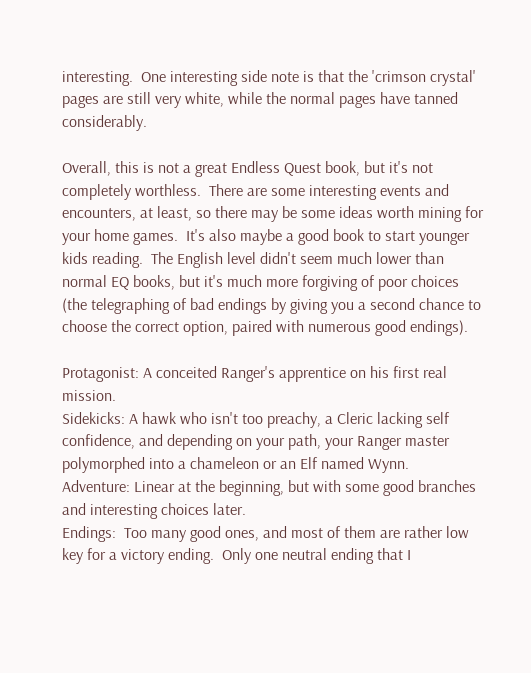interesting.  One interesting side note is that the 'crimson crystal' pages are still very white, while the normal pages have tanned considerably.

Overall, this is not a great Endless Quest book, but it's not completely worthless.  There are some interesting events and encounters, at least, so there may be some ideas worth mining for your home games.  It's also maybe a good book to start younger kids reading.  The English level didn't seem much lower than normal EQ books, but it's much more forgiving of poor choices (the telegraphing of bad endings by giving you a second chance to choose the correct option, paired with numerous good endings).

Protagonist: A conceited Ranger's apprentice on his first real mission.
Sidekicks: A hawk who isn't too preachy, a Cleric lacking self confidence, and depending on your path, your Ranger master polymorphed into a chameleon or an Elf named Wynn.
Adventure: Linear at the beginning, but with some good branches and interesting choices later.
Endings:  Too many good ones, and most of them are rather low key for a victory ending.  Only one neutral ending that I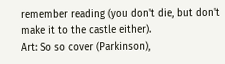remember reading (you don't die, but don't make it to the castle either).
Art: So so cover (Parkinson),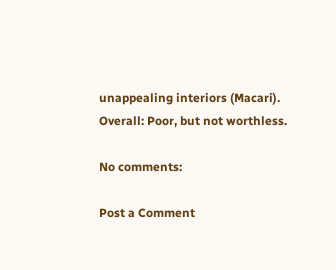unappealing interiors (Macari).
Overall: Poor, but not worthless.

No comments:

Post a Comment